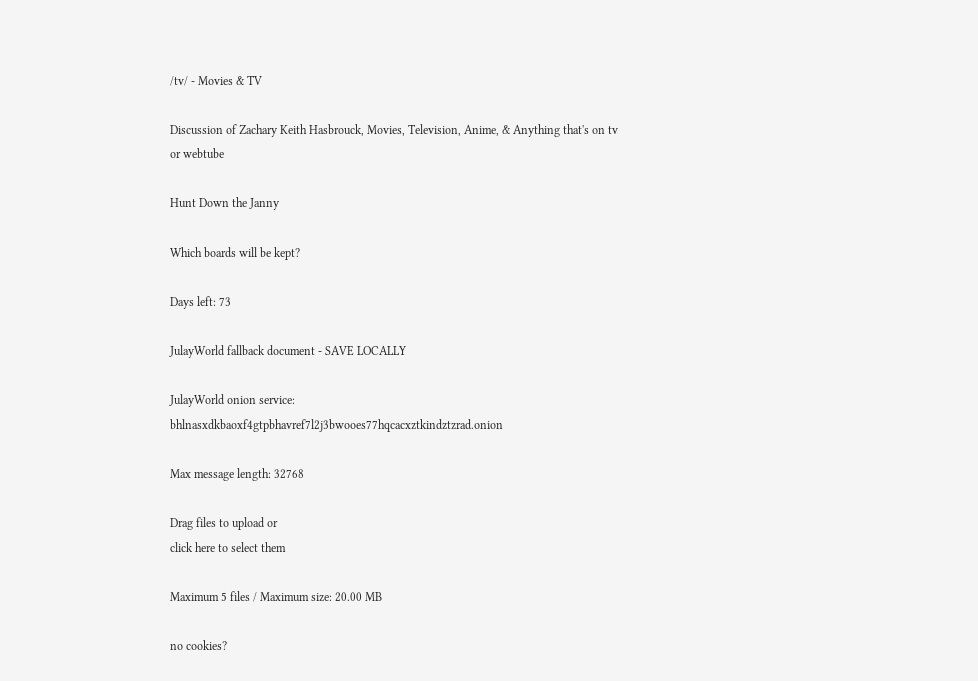/tv/ - Movies & TV

Discussion of Zachary Keith Hasbrouck, Movies, Television, Anime, & Anything that's on tv or webtube

Hunt Down the Janny

Which boards will be kept?

Days left: 73

JulayWorld fallback document - SAVE LOCALLY

JulayWorld onion service: bhlnasxdkbaoxf4gtpbhavref7l2j3bwooes77hqcacxztkindztzrad.onion

Max message length: 32768

Drag files to upload or
click here to select them

Maximum 5 files / Maximum size: 20.00 MB

no cookies?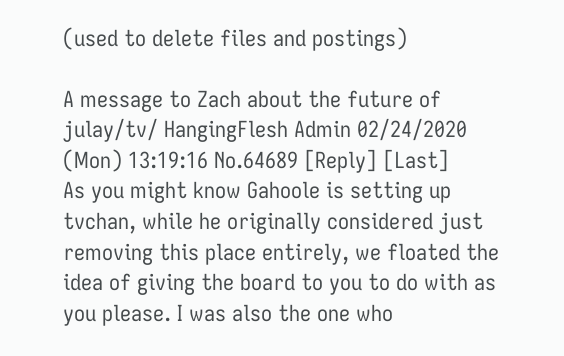(used to delete files and postings)

A message to Zach about the future of julay/tv/ HangingFlesh Admin 02/24/2020 (Mon) 13:19:16 No.64689 [Reply] [Last]
As you might know Gahoole is setting up tvchan, while he originally considered just removing this place entirely, we floated the idea of giving the board to you to do with as you please. I was also the one who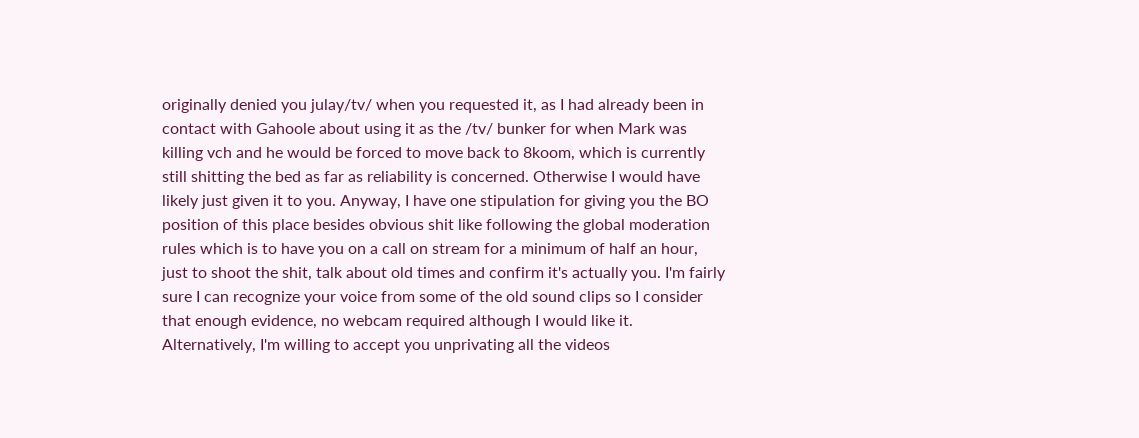originally denied you julay/tv/ when you requested it, as I had already been in contact with Gahoole about using it as the /tv/ bunker for when Mark was killing vch and he would be forced to move back to 8koom, which is currently still shitting the bed as far as reliability is concerned. Otherwise I would have likely just given it to you. Anyway, I have one stipulation for giving you the BO position of this place besides obvious shit like following the global moderation rules which is to have you on a call on stream for a minimum of half an hour, just to shoot the shit, talk about old times and confirm it's actually you. I'm fairly sure I can recognize your voice from some of the old sound clips so I consider that enough evidence, no webcam required although I would like it. Alternatively, I'm willing to accept you unprivating all the videos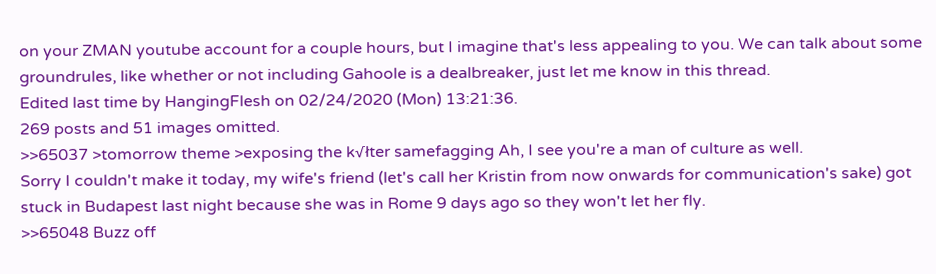on your ZMAN youtube account for a couple hours, but I imagine that's less appealing to you. We can talk about some groundrules, like whether or not including Gahoole is a dealbreaker, just let me know in this thread.
Edited last time by HangingFlesh on 02/24/2020 (Mon) 13:21:36.
269 posts and 51 images omitted.
>>65037 >tomorrow theme >exposing the k√łter samefagging Ah, I see you're a man of culture as well.
Sorry I couldn't make it today, my wife's friend (let's call her Kristin from now onwards for communication's sake) got stuck in Budapest last night because she was in Rome 9 days ago so they won't let her fly.
>>65048 Buzz off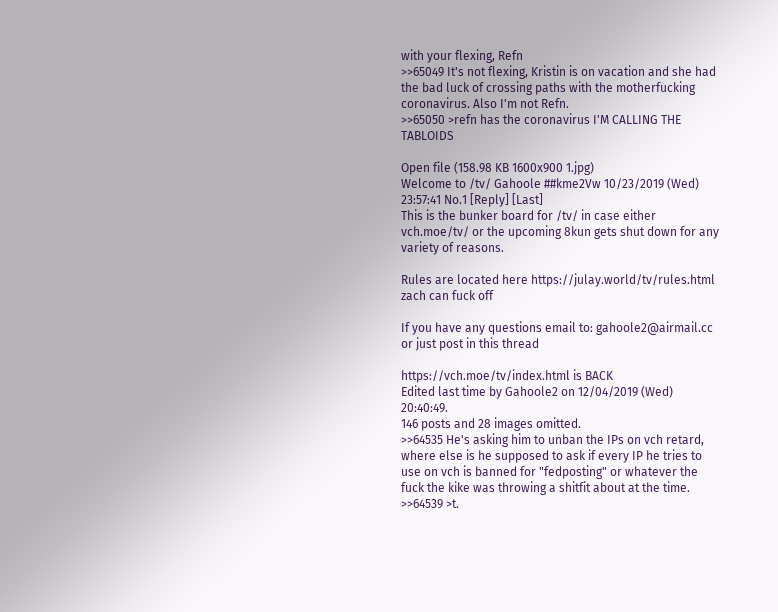with your flexing, Refn
>>65049 It's not flexing, Kristin is on vacation and she had the bad luck of crossing paths with the motherfucking coronavirus. Also I'm not Refn.
>>65050 >refn has the coronavirus I'M CALLING THE TABLOIDS

Open file (158.98 KB 1600x900 1.jpg)
Welcome to /tv/ Gahoole ##kme2Vw 10/23/2019 (Wed) 23:57:41 No.1 [Reply] [Last]
This is the bunker board for /tv/ in case either vch.moe/tv/ or the upcoming 8kun gets shut down for any variety of reasons.

Rules are located here https://julay.world/tv/rules.html zach can fuck off

If you have any questions email to: gahoole2@airmail.cc or just post in this thread

https://vch.moe/tv/index.html is BACK
Edited last time by Gahoole2 on 12/04/2019 (Wed) 20:40:49.
146 posts and 28 images omitted.
>>64535 He's asking him to unban the IPs on vch retard, where else is he supposed to ask if every IP he tries to use on vch is banned for "fedposting" or whatever the fuck the kike was throwing a shitfit about at the time.
>>64539 >t.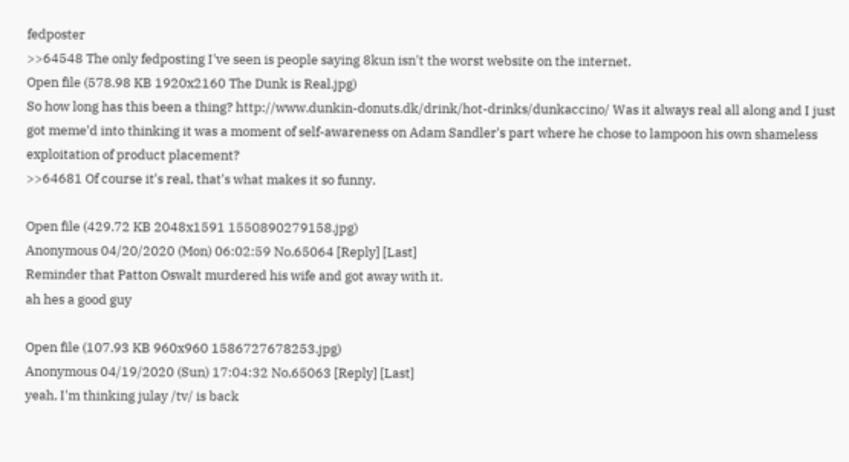fedposter
>>64548 The only fedposting I've seen is people saying 8kun isn't the worst website on the internet.
Open file (578.98 KB 1920x2160 The Dunk is Real.jpg)
So how long has this been a thing? http://www.dunkin-donuts.dk/drink/hot-drinks/dunkaccino/ Was it always real all along and I just got meme'd into thinking it was a moment of self-awareness on Adam Sandler's part where he chose to lampoon his own shameless exploitation of product placement?
>>64681 Of course it's real, that's what makes it so funny.

Open file (429.72 KB 2048x1591 1550890279158.jpg)
Anonymous 04/20/2020 (Mon) 06:02:59 No.65064 [Reply] [Last]
Reminder that Patton Oswalt murdered his wife and got away with it.
ah hes a good guy

Open file (107.93 KB 960x960 1586727678253.jpg)
Anonymous 04/19/2020 (Sun) 17:04:32 No.65063 [Reply] [Last]
yeah, I'm thinking julay /tv/ is back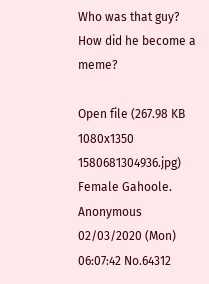Who was that guy? How did he become a meme?

Open file (267.98 KB 1080x1350 1580681304936.jpg)
Female Gahoole. Anonymous 02/03/2020 (Mon) 06:07:42 No.64312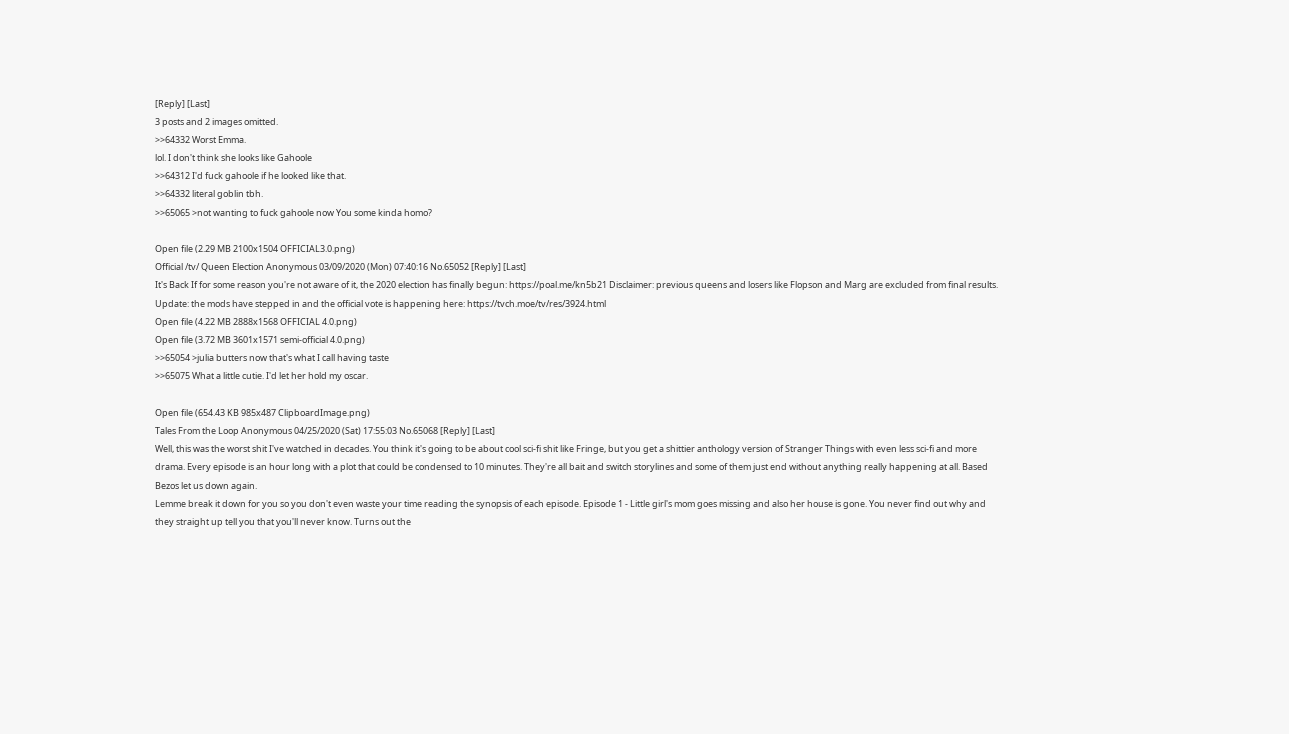[Reply] [Last]
3 posts and 2 images omitted.
>>64332 Worst Emma.
lol. I don't think she looks like Gahoole
>>64312 I'd fuck gahoole if he looked like that.
>>64332 literal goblin tbh.
>>65065 >not wanting to fuck gahoole now You some kinda homo?

Open file (2.29 MB 2100x1504 OFFICIAL3.0.png)
Official /tv/ Queen Election Anonymous 03/09/2020 (Mon) 07:40:16 No.65052 [Reply] [Last]
It's Back If for some reason you're not aware of it, the 2020 election has finally begun: https://poal.me/kn5b21 Disclaimer: previous queens and losers like Flopson and Marg are excluded from final results.
Update: the mods have stepped in and the official vote is happening here: https://tvch.moe/tv/res/3924.html
Open file (4.22 MB 2888x1568 OFFICIAL 4.0.png)
Open file (3.72 MB 3601x1571 semi-official 4.0.png)
>>65054 >julia butters now that's what I call having taste
>>65075 What a little cutie. I'd let her hold my oscar.

Open file (654.43 KB 985x487 ClipboardImage.png)
Tales From the Loop Anonymous 04/25/2020 (Sat) 17:55:03 No.65068 [Reply] [Last]
Well, this was the worst shit I've watched in decades. You think it's going to be about cool sci-fi shit like Fringe, but you get a shittier anthology version of Stranger Things with even less sci-fi and more drama. Every episode is an hour long with a plot that could be condensed to 10 minutes. They're all bait and switch storylines and some of them just end without anything really happening at all. Based Bezos let us down again.
Lemme break it down for you so you don't even waste your time reading the synopsis of each episode. Episode 1 - Little girl's mom goes missing and also her house is gone. You never find out why and they straight up tell you that you'll never know. Turns out the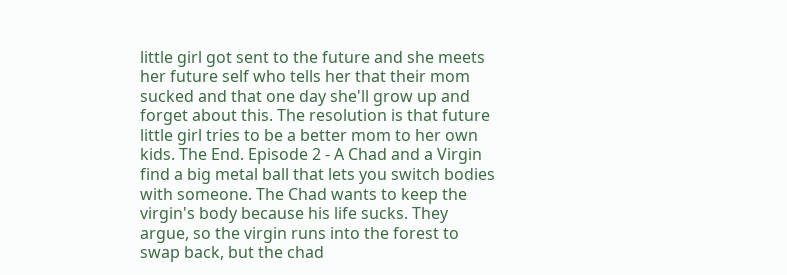little girl got sent to the future and she meets her future self who tells her that their mom sucked and that one day she'll grow up and forget about this. The resolution is that future little girl tries to be a better mom to her own kids. The End. Episode 2 - A Chad and a Virgin find a big metal ball that lets you switch bodies with someone. The Chad wants to keep the virgin's body because his life sucks. They argue, so the virgin runs into the forest to swap back, but the chad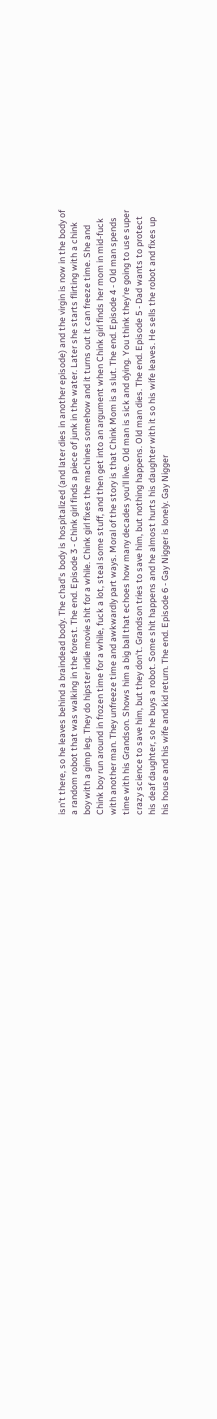isn't there, so he leaves behind a braindead body. The chad's body is hospitalized (and later dies in another episode) and the virgin is now in the body of a random robot that was walking in the forest. The end. Episode 3 - Chink girl finds a piece of junk in the water. Later she starts flirting with a chink boy with a gimp leg. They do hipster indie movie shit for a while. Chink girl fixes the machines somehow and it turns out it can freeze time. She and Chink boy run around in frozen time for a while, fuck a lot, steal some stuff, and then get into an argument when Chink girl finds her mom in mid-fuck with another man. They unfreeze time and awkwardly part ways. Moral of the story is that Chink Mom is a slut. The end. Episode 4 - Old man spends time with his Grandson. Shows him a big ball that echoes how many decades you'll live. Old man is sick and dying. You think they're going to use super crazy science to save him, but they don't. Grandson tries to save him, but nothing happens. Old man dies. The end. Episode 5 - Dad wants to protect his deaf daughter, so he buys a robot. Some shit happens and he almost hurts his daughter with it so his wife leaves. He sells the robot and fixes up his house and his wife and kid return. The end. Episode 6 - Gay Nigger is lonely. Gay Nigger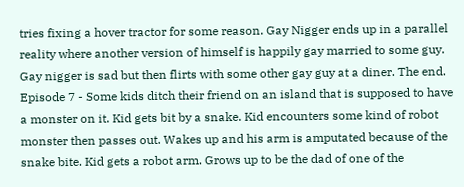tries fixing a hover tractor for some reason. Gay Nigger ends up in a parallel reality where another version of himself is happily gay married to some guy. Gay nigger is sad but then flirts with some other gay guy at a diner. The end. Episode 7 - Some kids ditch their friend on an island that is supposed to have a monster on it. Kid gets bit by a snake. Kid encounters some kind of robot monster then passes out. Wakes up and his arm is amputated because of the snake bite. Kid gets a robot arm. Grows up to be the dad of one of the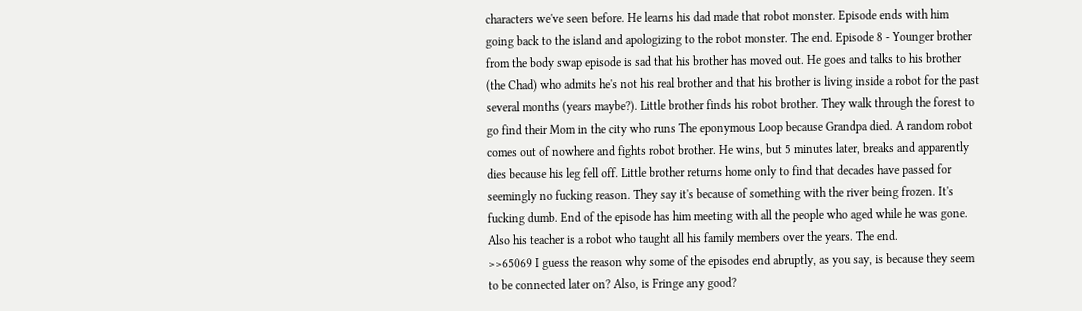characters we've seen before. He learns his dad made that robot monster. Episode ends with him going back to the island and apologizing to the robot monster. The end. Episode 8 - Younger brother from the body swap episode is sad that his brother has moved out. He goes and talks to his brother (the Chad) who admits he's not his real brother and that his brother is living inside a robot for the past several months (years maybe?). Little brother finds his robot brother. They walk through the forest to go find their Mom in the city who runs The eponymous Loop because Grandpa died. A random robot comes out of nowhere and fights robot brother. He wins, but 5 minutes later, breaks and apparently dies because his leg fell off. Little brother returns home only to find that decades have passed for seemingly no fucking reason. They say it's because of something with the river being frozen. It's fucking dumb. End of the episode has him meeting with all the people who aged while he was gone. Also his teacher is a robot who taught all his family members over the years. The end.
>>65069 I guess the reason why some of the episodes end abruptly, as you say, is because they seem to be connected later on? Also, is Fringe any good?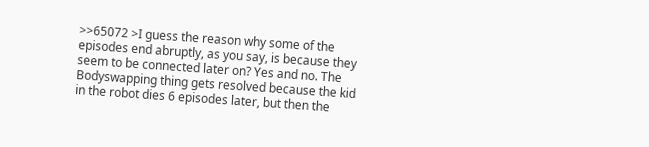>>65072 >I guess the reason why some of the episodes end abruptly, as you say, is because they seem to be connected later on? Yes and no. The Bodyswapping thing gets resolved because the kid in the robot dies 6 episodes later, but then the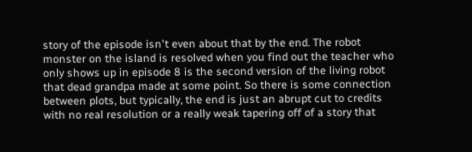story of the episode isn't even about that by the end. The robot monster on the island is resolved when you find out the teacher who only shows up in episode 8 is the second version of the living robot that dead grandpa made at some point. So there is some connection between plots, but typically, the end is just an abrupt cut to credits with no real resolution or a really weak tapering off of a story that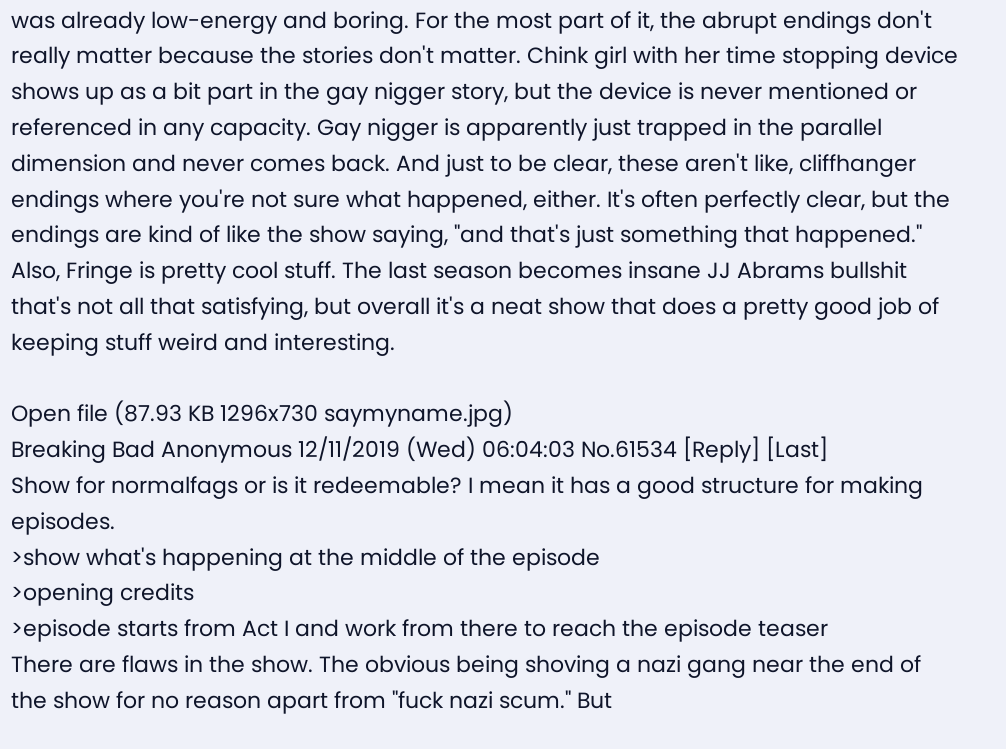was already low-energy and boring. For the most part of it, the abrupt endings don't really matter because the stories don't matter. Chink girl with her time stopping device shows up as a bit part in the gay nigger story, but the device is never mentioned or referenced in any capacity. Gay nigger is apparently just trapped in the parallel dimension and never comes back. And just to be clear, these aren't like, cliffhanger endings where you're not sure what happened, either. It's often perfectly clear, but the endings are kind of like the show saying, "and that's just something that happened."
Also, Fringe is pretty cool stuff. The last season becomes insane JJ Abrams bullshit that's not all that satisfying, but overall it's a neat show that does a pretty good job of keeping stuff weird and interesting.

Open file (87.93 KB 1296x730 saymyname.jpg)
Breaking Bad Anonymous 12/11/2019 (Wed) 06:04:03 No.61534 [Reply] [Last]
Show for normalfags or is it redeemable? I mean it has a good structure for making episodes.
>show what's happening at the middle of the episode
>opening credits
>episode starts from Act I and work from there to reach the episode teaser
There are flaws in the show. The obvious being shoving a nazi gang near the end of the show for no reason apart from "fuck nazi scum." But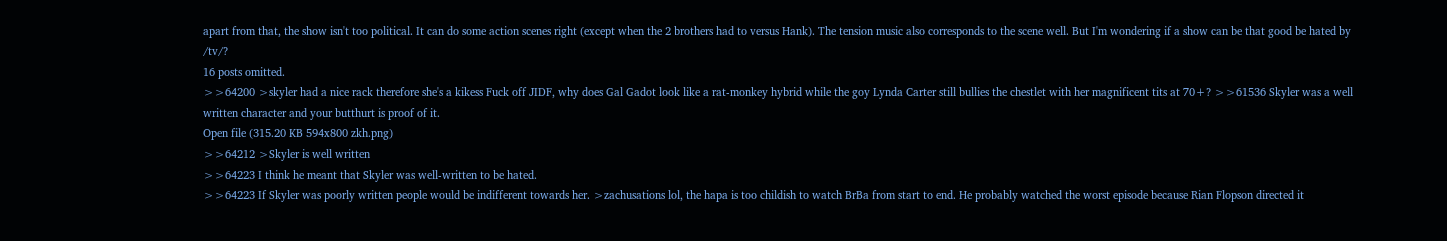apart from that, the show isn't too political. It can do some action scenes right (except when the 2 brothers had to versus Hank). The tension music also corresponds to the scene well. But I'm wondering if a show can be that good be hated by /tv/?
16 posts omitted.
>>64200 >skyler had a nice rack therefore she's a kikess Fuck off JIDF, why does Gal Gadot look like a rat-monkey hybrid while the goy Lynda Carter still bullies the chestlet with her magnificent tits at 70+? >>61536 Skyler was a well written character and your butthurt is proof of it.
Open file (315.20 KB 594x800 zkh.png)
>>64212 >Skyler is well written
>>64223 I think he meant that Skyler was well-written to be hated.
>>64223 If Skyler was poorly written people would be indifferent towards her. >zachusations lol, the hapa is too childish to watch BrBa from start to end. He probably watched the worst episode because Rian Flopson directed it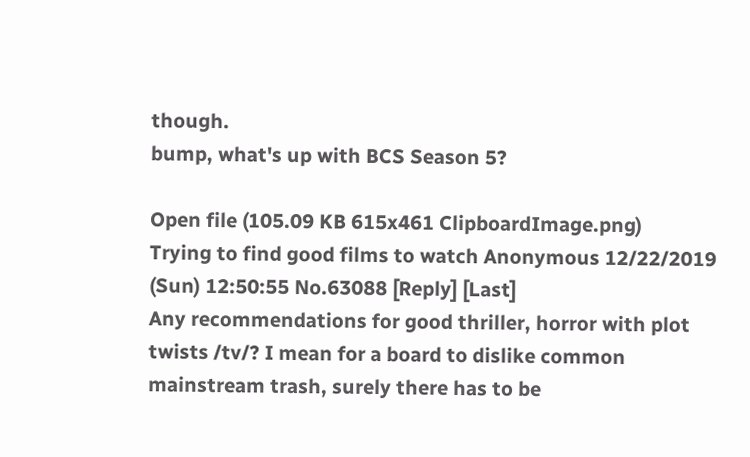though.
bump, what's up with BCS Season 5?

Open file (105.09 KB 615x461 ClipboardImage.png)
Trying to find good films to watch Anonymous 12/22/2019 (Sun) 12:50:55 No.63088 [Reply] [Last]
Any recommendations for good thriller, horror with plot twists /tv/? I mean for a board to dislike common mainstream trash, surely there has to be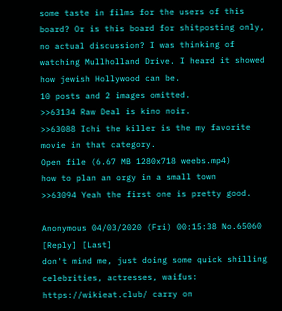some taste in films for the users of this board? Or is this board for shitposting only, no actual discussion? I was thinking of watching Mullholland Drive. I heard it showed how jewish Hollywood can be.
10 posts and 2 images omitted.
>>63134 Raw Deal is kino noir.
>>63088 Ichi the killer is the my favorite movie in that category.
Open file (6.67 MB 1280x718 weebs.mp4)
how to plan an orgy in a small town
>>63094 Yeah the first one is pretty good.

Anonymous 04/03/2020 (Fri) 00:15:38 No.65060 [Reply] [Last]
don't mind me, just doing some quick shilling celebrities, actresses, waifus: https://wikieat.club/ carry on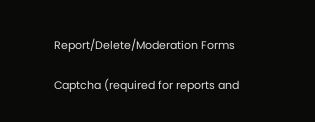Report/Delete/Moderation Forms

Captcha (required for reports and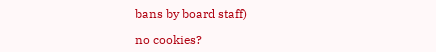bans by board staff)

no cookies?